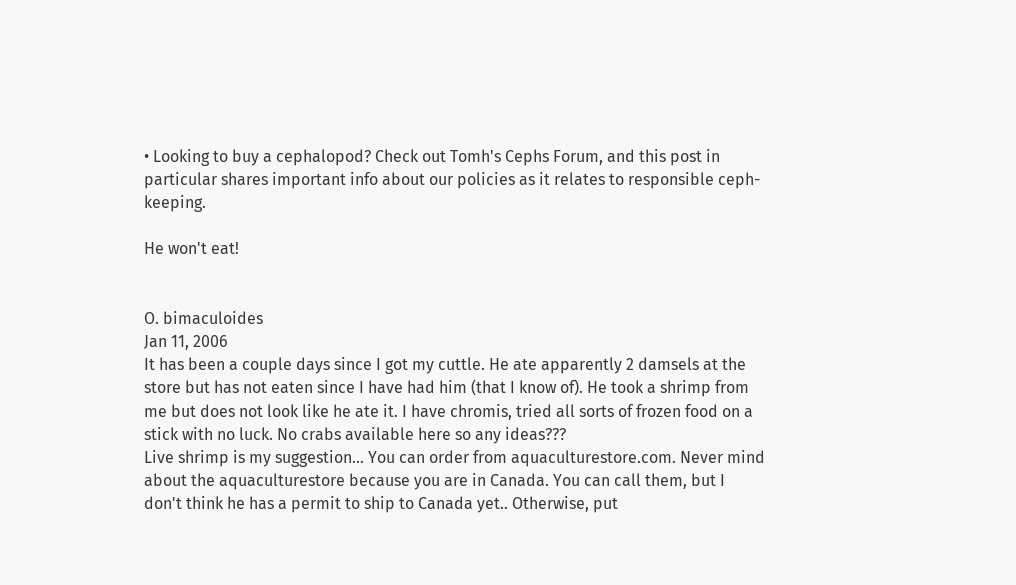• Looking to buy a cephalopod? Check out Tomh's Cephs Forum, and this post in particular shares important info about our policies as it relates to responsible ceph-keeping.

He won't eat!


O. bimaculoides
Jan 11, 2006
It has been a couple days since I got my cuttle. He ate apparently 2 damsels at the store but has not eaten since I have had him (that I know of). He took a shrimp from me but does not look like he ate it. I have chromis, tried all sorts of frozen food on a stick with no luck. No crabs available here so any ideas???
Live shrimp is my suggestion... You can order from aquaculturestore.com. Never mind about the aquaculturestore because you are in Canada. You can call them, but I don't think he has a permit to ship to Canada yet.. Otherwise, put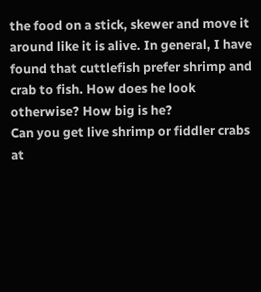the food on a stick, skewer and move it around like it is alive. In general, I have found that cuttlefish prefer shrimp and crab to fish. How does he look otherwise? How big is he?
Can you get live shrimp or fiddler crabs at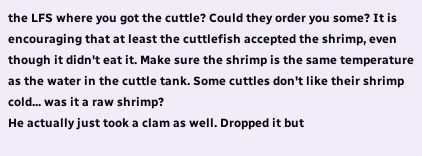the LFS where you got the cuttle? Could they order you some? It is encouraging that at least the cuttlefish accepted the shrimp, even though it didn't eat it. Make sure the shrimp is the same temperature as the water in the cuttle tank. Some cuttles don't like their shrimp cold... was it a raw shrimp?
He actually just took a clam as well. Dropped it but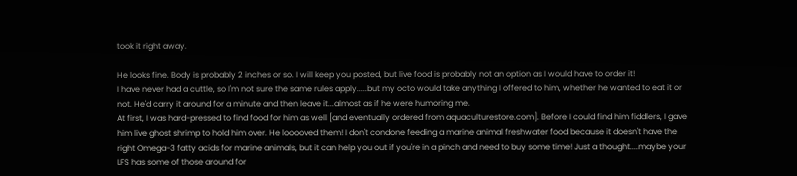took it right away.

He looks fine. Body is probably 2 inches or so. I will keep you posted, but live food is probably not an option as I would have to order it!
I have never had a cuttle, so I'm not sure the same rules apply.....but my octo would take anything I offered to him, whether he wanted to eat it or not. He'd carry it around for a minute and then leave it...almost as if he were humoring me.
At first, I was hard-pressed to find food for him as well [and eventually ordered from aquaculturestore.com]. Before I could find him fiddlers, I gave him live ghost shrimp to hold him over. He looooved them! I don't condone feeding a marine animal freshwater food because it doesn't have the right Omega-3 fatty acids for marine animals, but it can help you out if you're in a pinch and need to buy some time! Just a thought....maybe your LFS has some of those around for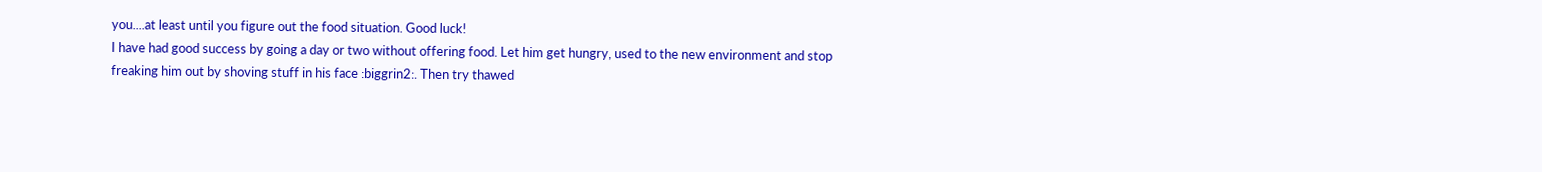you....at least until you figure out the food situation. Good luck!
I have had good success by going a day or two without offering food. Let him get hungry, used to the new environment and stop freaking him out by shoving stuff in his face :biggrin2:. Then try thawed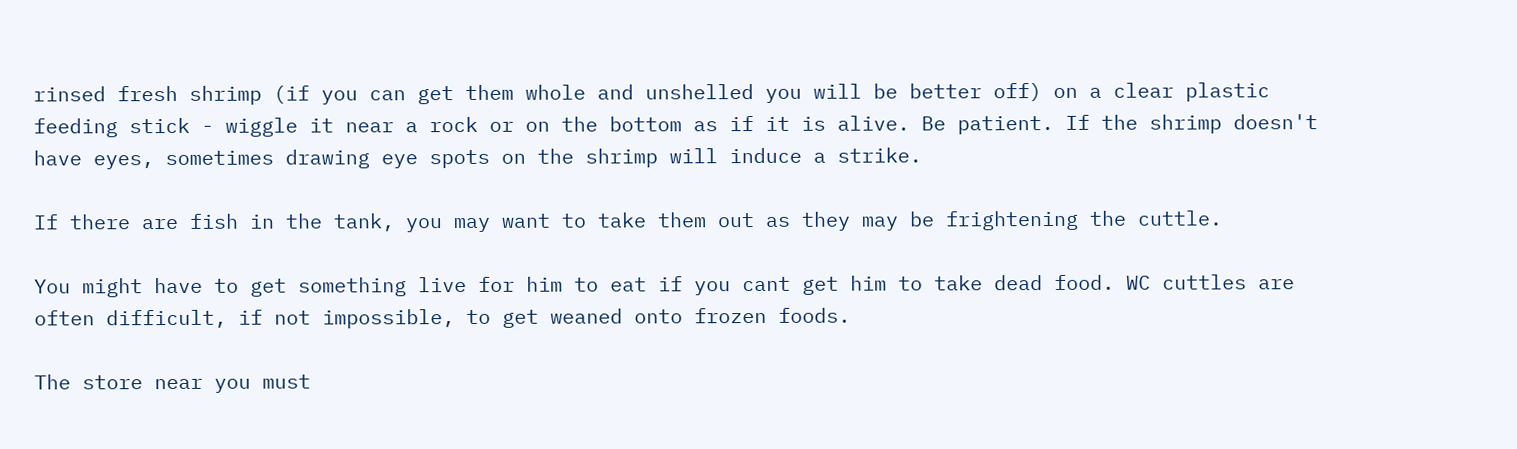rinsed fresh shrimp (if you can get them whole and unshelled you will be better off) on a clear plastic feeding stick - wiggle it near a rock or on the bottom as if it is alive. Be patient. If the shrimp doesn't have eyes, sometimes drawing eye spots on the shrimp will induce a strike.

If there are fish in the tank, you may want to take them out as they may be frightening the cuttle.

You might have to get something live for him to eat if you cant get him to take dead food. WC cuttles are often difficult, if not impossible, to get weaned onto frozen foods.

The store near you must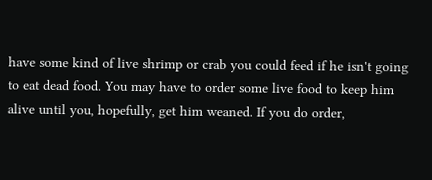have some kind of live shrimp or crab you could feed if he isn't going to eat dead food. You may have to order some live food to keep him alive until you, hopefully, get him weaned. If you do order,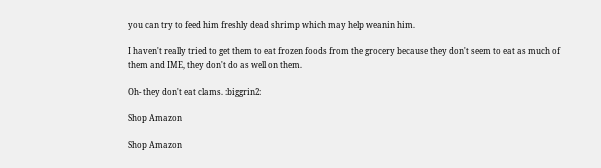you can try to feed him freshly dead shrimp which may help weanin him.

I haven't really tried to get them to eat frozen foods from the grocery because they don't seem to eat as much of them and IME, they don't do as well on them.

Oh- they don't eat clams. :biggrin2:

Shop Amazon

Shop Amazon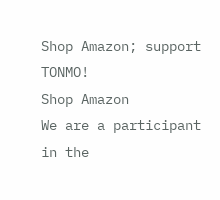Shop Amazon; support TONMO!
Shop Amazon
We are a participant in the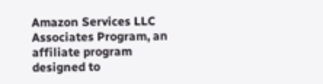Amazon Services LLC Associates Program, an affiliate program designed to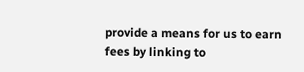provide a means for us to earn fees by linking to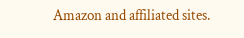Amazon and affiliated sites.